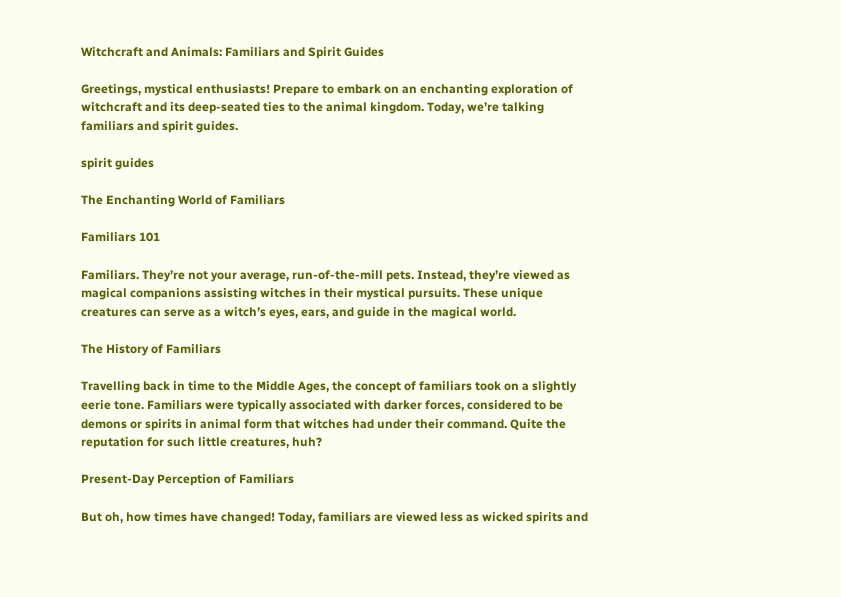Witchcraft and Animals: Familiars and Spirit Guides

Greetings, mystical enthusiasts! Prepare to embark on an enchanting exploration of witchcraft and its deep-seated ties to the animal kingdom. Today, we’re talking familiars and spirit guides.

spirit guides

The Enchanting World of Familiars

Familiars 101

Familiars. They’re not your average, run-of-the-mill pets. Instead, they’re viewed as magical companions assisting witches in their mystical pursuits. These unique creatures can serve as a witch’s eyes, ears, and guide in the magical world.

The History of Familiars

Travelling back in time to the Middle Ages, the concept of familiars took on a slightly eerie tone. Familiars were typically associated with darker forces, considered to be demons or spirits in animal form that witches had under their command. Quite the reputation for such little creatures, huh?

Present-Day Perception of Familiars

But oh, how times have changed! Today, familiars are viewed less as wicked spirits and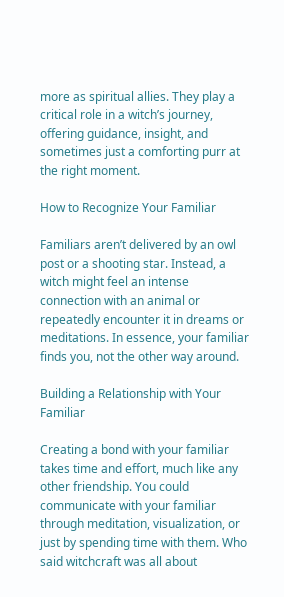more as spiritual allies. They play a critical role in a witch’s journey, offering guidance, insight, and sometimes just a comforting purr at the right moment.

How to Recognize Your Familiar

Familiars aren’t delivered by an owl post or a shooting star. Instead, a witch might feel an intense connection with an animal or repeatedly encounter it in dreams or meditations. In essence, your familiar finds you, not the other way around.

Building a Relationship with Your Familiar

Creating a bond with your familiar takes time and effort, much like any other friendship. You could communicate with your familiar through meditation, visualization, or just by spending time with them. Who said witchcraft was all about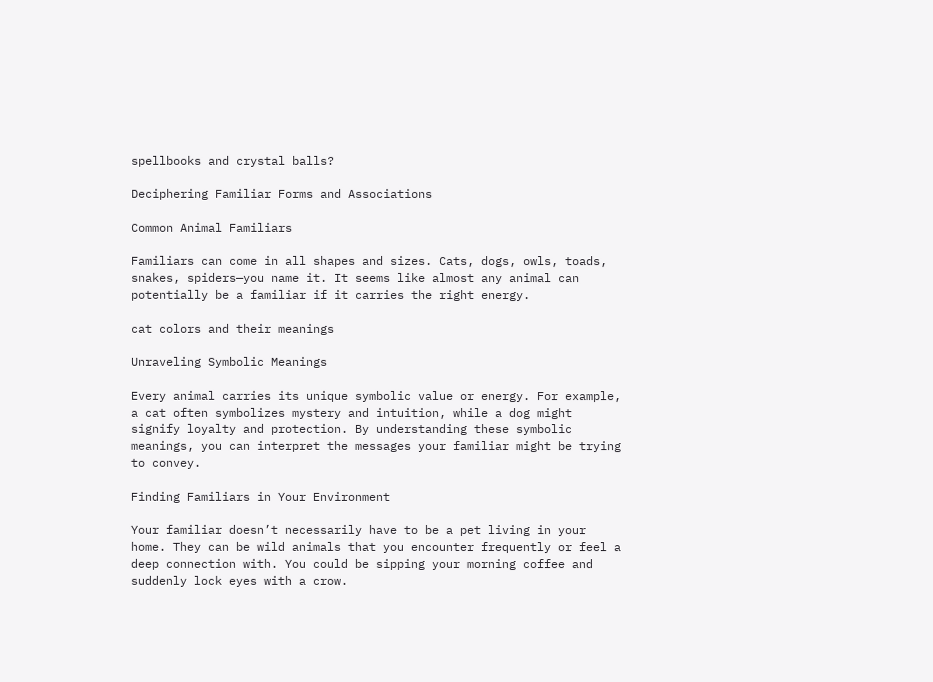spellbooks and crystal balls?

Deciphering Familiar Forms and Associations

Common Animal Familiars

Familiars can come in all shapes and sizes. Cats, dogs, owls, toads, snakes, spiders—you name it. It seems like almost any animal can potentially be a familiar if it carries the right energy.

cat colors and their meanings

Unraveling Symbolic Meanings

Every animal carries its unique symbolic value or energy. For example, a cat often symbolizes mystery and intuition, while a dog might signify loyalty and protection. By understanding these symbolic meanings, you can interpret the messages your familiar might be trying to convey.

Finding Familiars in Your Environment

Your familiar doesn’t necessarily have to be a pet living in your home. They can be wild animals that you encounter frequently or feel a deep connection with. You could be sipping your morning coffee and suddenly lock eyes with a crow.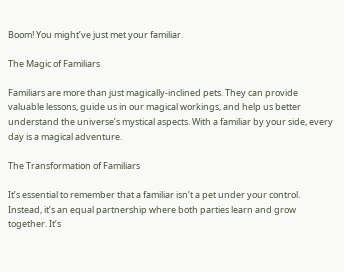Boom! You might’ve just met your familiar.

The Magic of Familiars

Familiars are more than just magically-inclined pets. They can provide valuable lessons, guide us in our magical workings, and help us better understand the universe’s mystical aspects. With a familiar by your side, every day is a magical adventure.

The Transformation of Familiars

It’s essential to remember that a familiar isn’t a pet under your control. Instead, it’s an equal partnership where both parties learn and grow together. It’s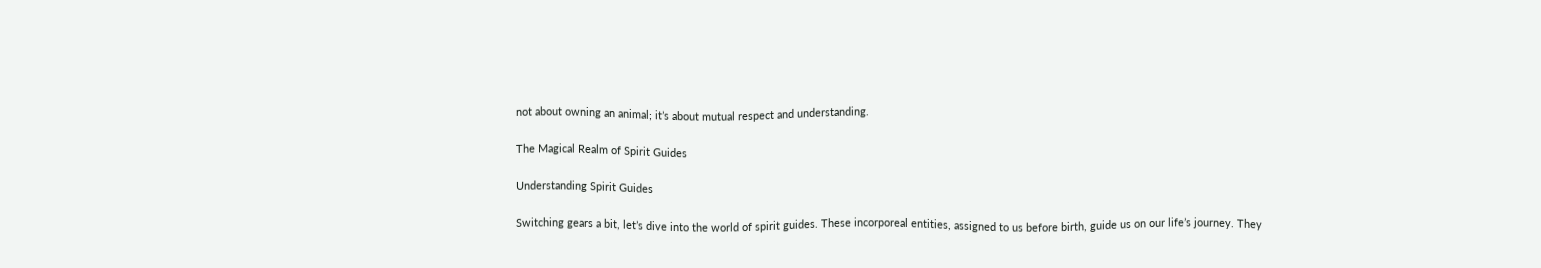not about owning an animal; it’s about mutual respect and understanding.

The Magical Realm of Spirit Guides

Understanding Spirit Guides

Switching gears a bit, let’s dive into the world of spirit guides. These incorporeal entities, assigned to us before birth, guide us on our life’s journey. They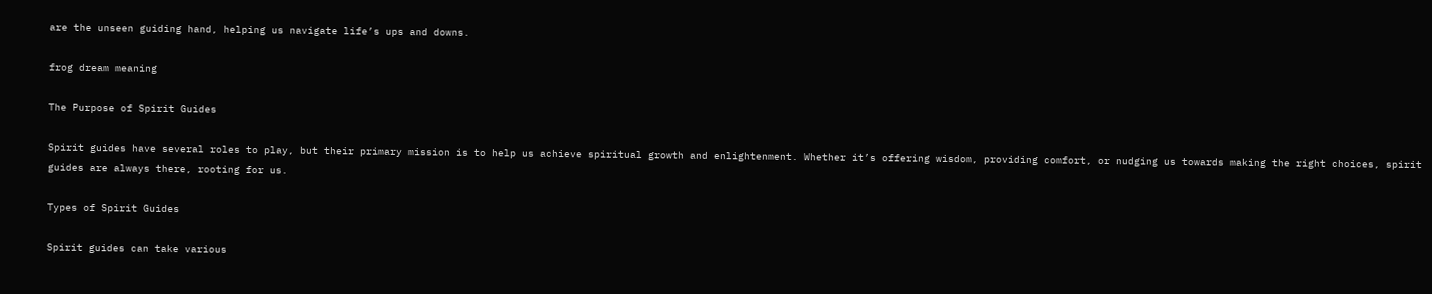are the unseen guiding hand, helping us navigate life’s ups and downs.

frog dream meaning

The Purpose of Spirit Guides

Spirit guides have several roles to play, but their primary mission is to help us achieve spiritual growth and enlightenment. Whether it’s offering wisdom, providing comfort, or nudging us towards making the right choices, spirit guides are always there, rooting for us.

Types of Spirit Guides

Spirit guides can take various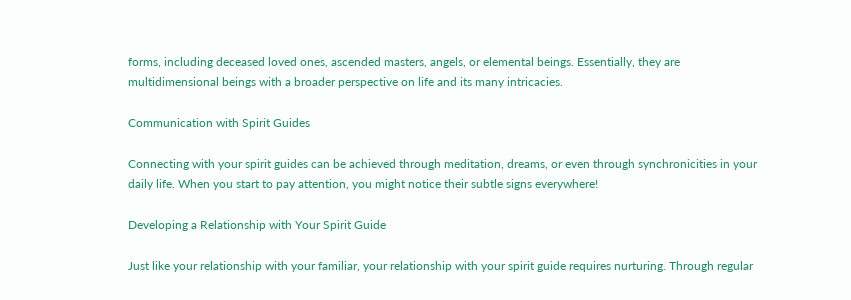forms, including deceased loved ones, ascended masters, angels, or elemental beings. Essentially, they are multidimensional beings with a broader perspective on life and its many intricacies.

Communication with Spirit Guides

Connecting with your spirit guides can be achieved through meditation, dreams, or even through synchronicities in your daily life. When you start to pay attention, you might notice their subtle signs everywhere!

Developing a Relationship with Your Spirit Guide

Just like your relationship with your familiar, your relationship with your spirit guide requires nurturing. Through regular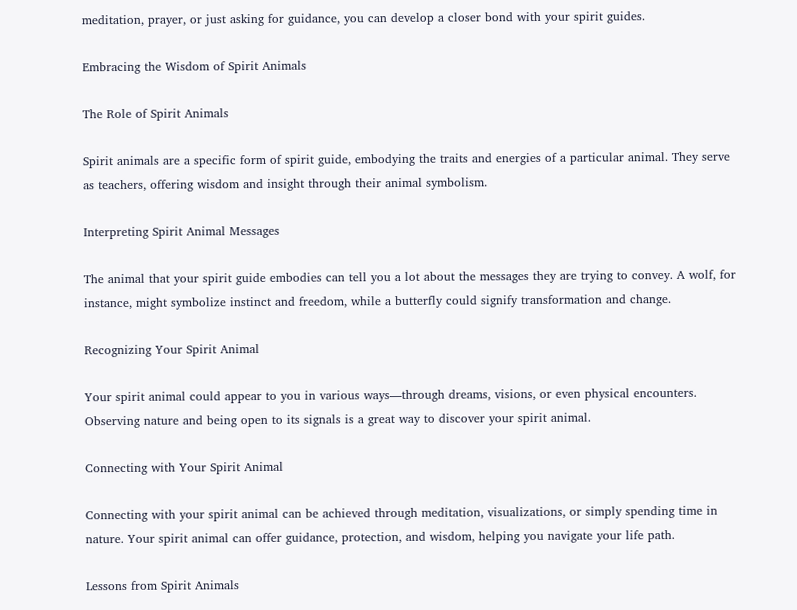meditation, prayer, or just asking for guidance, you can develop a closer bond with your spirit guides.

Embracing the Wisdom of Spirit Animals

The Role of Spirit Animals

Spirit animals are a specific form of spirit guide, embodying the traits and energies of a particular animal. They serve as teachers, offering wisdom and insight through their animal symbolism.

Interpreting Spirit Animal Messages

The animal that your spirit guide embodies can tell you a lot about the messages they are trying to convey. A wolf, for instance, might symbolize instinct and freedom, while a butterfly could signify transformation and change.

Recognizing Your Spirit Animal

Your spirit animal could appear to you in various ways—through dreams, visions, or even physical encounters. Observing nature and being open to its signals is a great way to discover your spirit animal.

Connecting with Your Spirit Animal

Connecting with your spirit animal can be achieved through meditation, visualizations, or simply spending time in nature. Your spirit animal can offer guidance, protection, and wisdom, helping you navigate your life path.

Lessons from Spirit Animals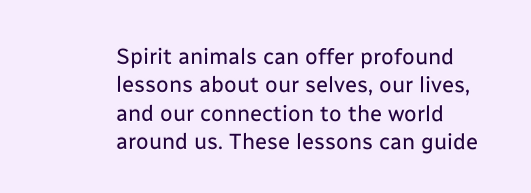Spirit animals can offer profound lessons about our selves, our lives, and our connection to the world around us. These lessons can guide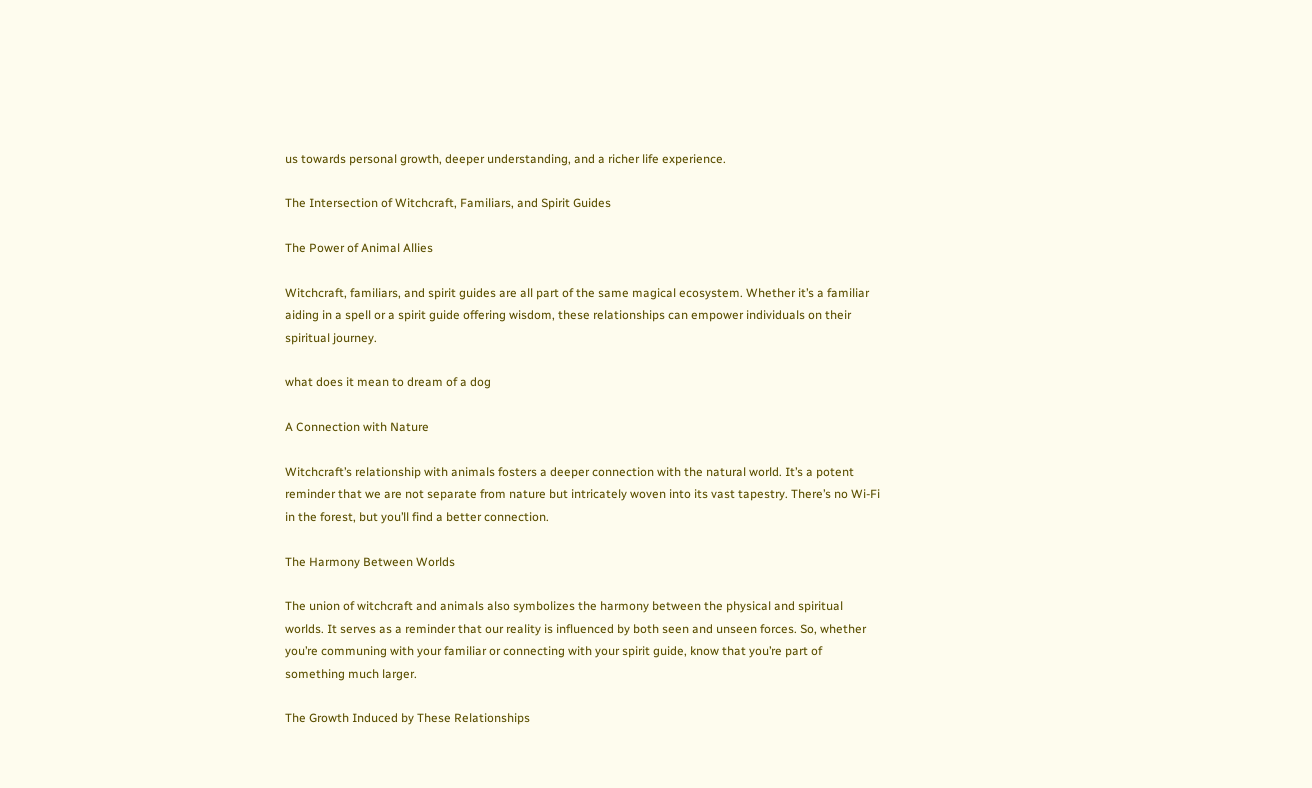us towards personal growth, deeper understanding, and a richer life experience.

The Intersection of Witchcraft, Familiars, and Spirit Guides

The Power of Animal Allies

Witchcraft, familiars, and spirit guides are all part of the same magical ecosystem. Whether it’s a familiar aiding in a spell or a spirit guide offering wisdom, these relationships can empower individuals on their spiritual journey.

what does it mean to dream of a dog

A Connection with Nature

Witchcraft’s relationship with animals fosters a deeper connection with the natural world. It’s a potent reminder that we are not separate from nature but intricately woven into its vast tapestry. There’s no Wi-Fi in the forest, but you’ll find a better connection.

The Harmony Between Worlds

The union of witchcraft and animals also symbolizes the harmony between the physical and spiritual worlds. It serves as a reminder that our reality is influenced by both seen and unseen forces. So, whether you’re communing with your familiar or connecting with your spirit guide, know that you’re part of something much larger.

The Growth Induced by These Relationships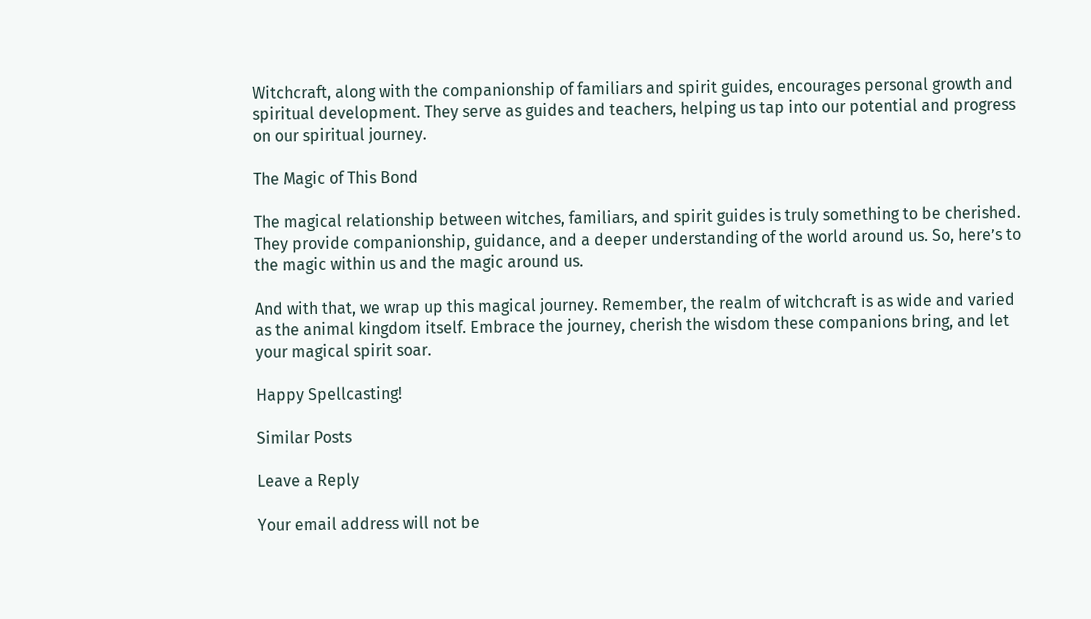Witchcraft, along with the companionship of familiars and spirit guides, encourages personal growth and spiritual development. They serve as guides and teachers, helping us tap into our potential and progress on our spiritual journey.

The Magic of This Bond

The magical relationship between witches, familiars, and spirit guides is truly something to be cherished. They provide companionship, guidance, and a deeper understanding of the world around us. So, here’s to the magic within us and the magic around us.

And with that, we wrap up this magical journey. Remember, the realm of witchcraft is as wide and varied as the animal kingdom itself. Embrace the journey, cherish the wisdom these companions bring, and let your magical spirit soar.

Happy Spellcasting!

Similar Posts

Leave a Reply

Your email address will not be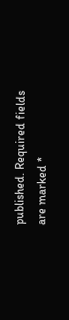published. Required fields are marked *